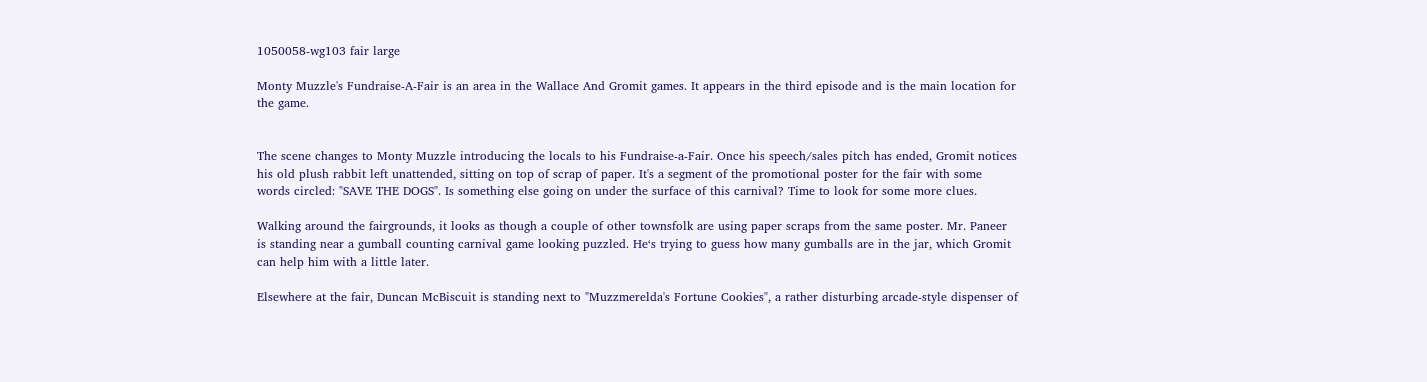1050058-wg103 fair large

Monty Muzzle's Fundraise-A-Fair is an area in the Wallace And Gromit games. It appears in the third episode and is the main location for the game.


The scene changes to Monty Muzzle introducing the locals to his Fundraise-a-Fair. Once his speech/sales pitch has ended, Gromit notices his old plush rabbit left unattended, sitting on top of scrap of paper. It's a segment of the promotional poster for the fair with some words circled: "SAVE THE DOGS". Is something else going on under the surface of this carnival? Time to look for some more clues.

Walking around the fairgrounds, it looks as though a couple of other townsfolk are using paper scraps from the same poster. Mr. Paneer is standing near a gumball counting carnival game looking puzzled. He‘s trying to guess how many gumballs are in the jar, which Gromit can help him with a little later.

Elsewhere at the fair, Duncan McBiscuit is standing next to "Muzzmerelda's Fortune Cookies", a rather disturbing arcade-style dispenser of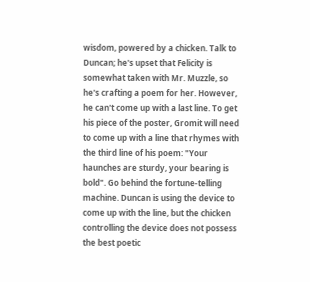wisdom, powered by a chicken. Talk to Duncan; he's upset that Felicity is somewhat taken with Mr. Muzzle, so he's crafting a poem for her. However, he can't come up with a last line. To get his piece of the poster, Gromit will need to come up with a line that rhymes with the third line of his poem: "Your haunches are sturdy, your bearing is bold". Go behind the fortune-telling machine. Duncan is using the device to come up with the line, but the chicken controlling the device does not possess the best poetic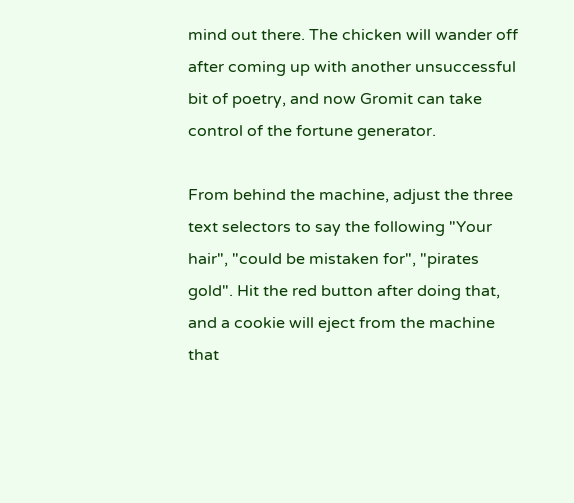mind out there. The chicken will wander off after coming up with another unsuccessful bit of poetry, and now Gromit can take control of the fortune generator.

From behind the machine, adjust the three text selectors to say the following "Your hair", "could be mistaken for", "pirates gold". Hit the red button after doing that, and a cookie will eject from the machine that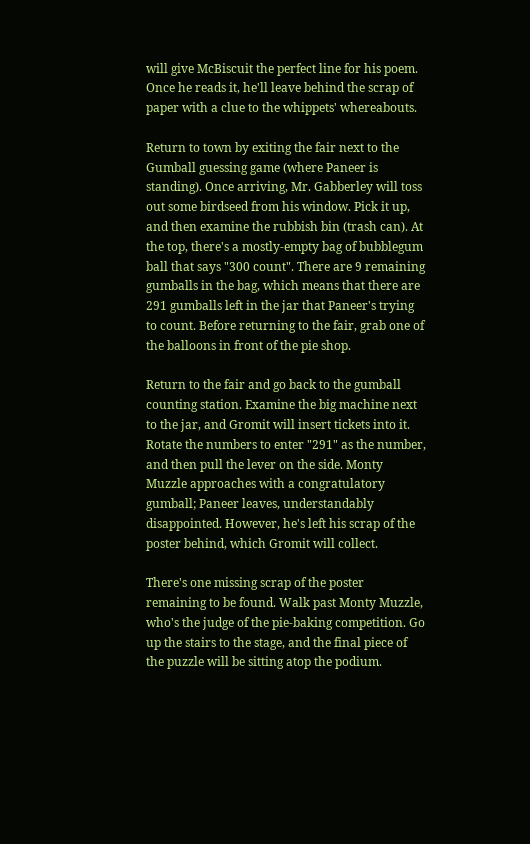will give McBiscuit the perfect line for his poem. Once he reads it, he'll leave behind the scrap of paper with a clue to the whippets' whereabouts.

Return to town by exiting the fair next to the Gumball guessing game (where Paneer is standing). Once arriving, Mr. Gabberley will toss out some birdseed from his window. Pick it up, and then examine the rubbish bin (trash can). At the top, there's a mostly-empty bag of bubblegum ball that says "300 count". There are 9 remaining gumballs in the bag, which means that there are 291 gumballs left in the jar that Paneer's trying to count. Before returning to the fair, grab one of the balloons in front of the pie shop.

Return to the fair and go back to the gumball counting station. Examine the big machine next to the jar, and Gromit will insert tickets into it. Rotate the numbers to enter "291" as the number, and then pull the lever on the side. Monty Muzzle approaches with a congratulatory gumball; Paneer leaves, understandably disappointed. However, he's left his scrap of the poster behind, which Gromit will collect.

There's one missing scrap of the poster remaining to be found. Walk past Monty Muzzle, who's the judge of the pie-baking competition. Go up the stairs to the stage, and the final piece of the puzzle will be sitting atop the podium.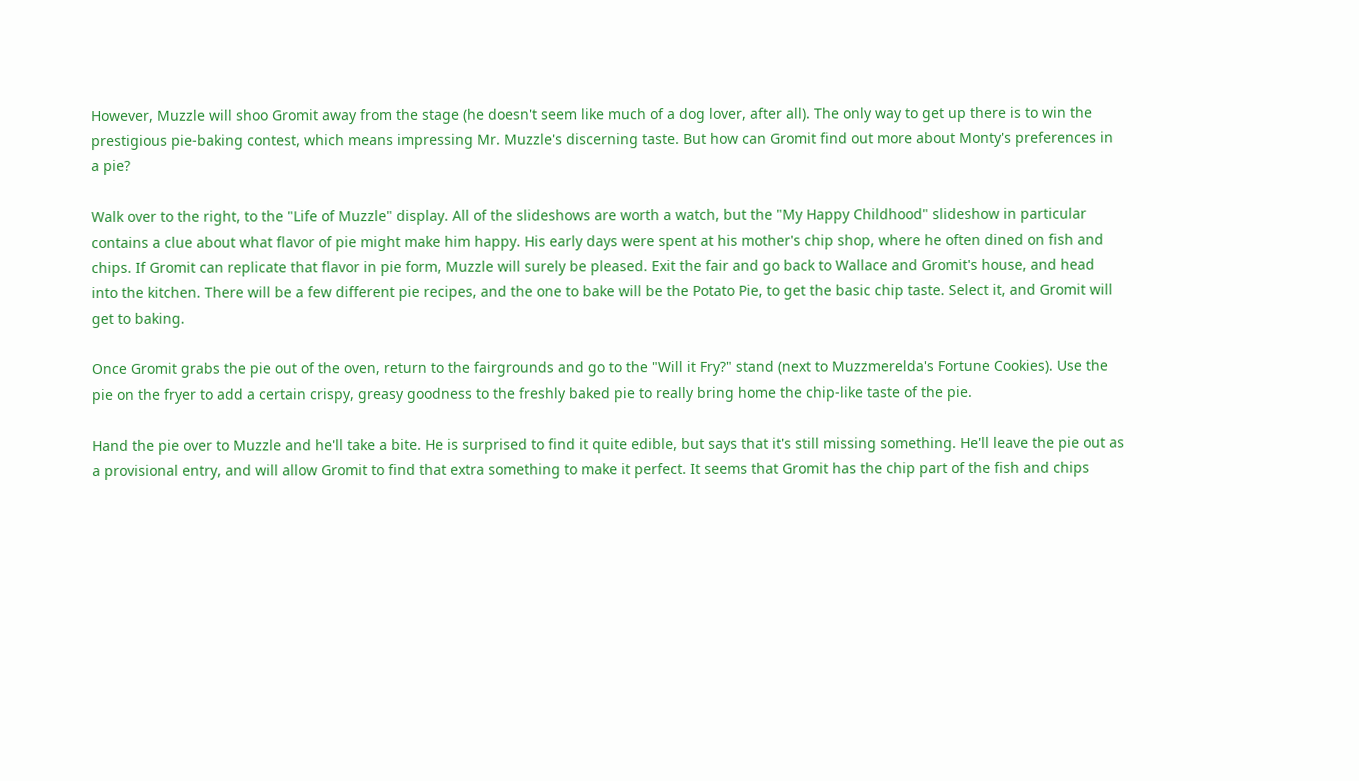However, Muzzle will shoo Gromit away from the stage (he doesn't seem like much of a dog lover, after all). The only way to get up there is to win the prestigious pie-baking contest, which means impressing Mr. Muzzle's discerning taste. But how can Gromit find out more about Monty's preferences in a pie?

Walk over to the right, to the "Life of Muzzle" display. All of the slideshows are worth a watch, but the "My Happy Childhood" slideshow in particular contains a clue about what flavor of pie might make him happy. His early days were spent at his mother's chip shop, where he often dined on fish and chips. If Gromit can replicate that flavor in pie form, Muzzle will surely be pleased. Exit the fair and go back to Wallace and Gromit's house, and head into the kitchen. There will be a few different pie recipes, and the one to bake will be the Potato Pie, to get the basic chip taste. Select it, and Gromit will get to baking.

Once Gromit grabs the pie out of the oven, return to the fairgrounds and go to the "Will it Fry?" stand (next to Muzzmerelda's Fortune Cookies). Use the pie on the fryer to add a certain crispy, greasy goodness to the freshly baked pie to really bring home the chip-like taste of the pie.

Hand the pie over to Muzzle and he'll take a bite. He is surprised to find it quite edible, but says that it's still missing something. He'll leave the pie out as a provisional entry, and will allow Gromit to find that extra something to make it perfect. It seems that Gromit has the chip part of the fish and chips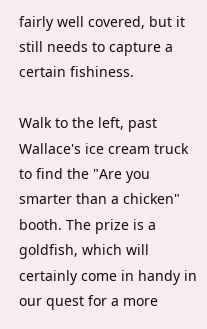fairly well covered, but it still needs to capture a certain fishiness.

Walk to the left, past Wallace's ice cream truck to find the "Are you smarter than a chicken" booth. The prize is a goldfish, which will certainly come in handy in our quest for a more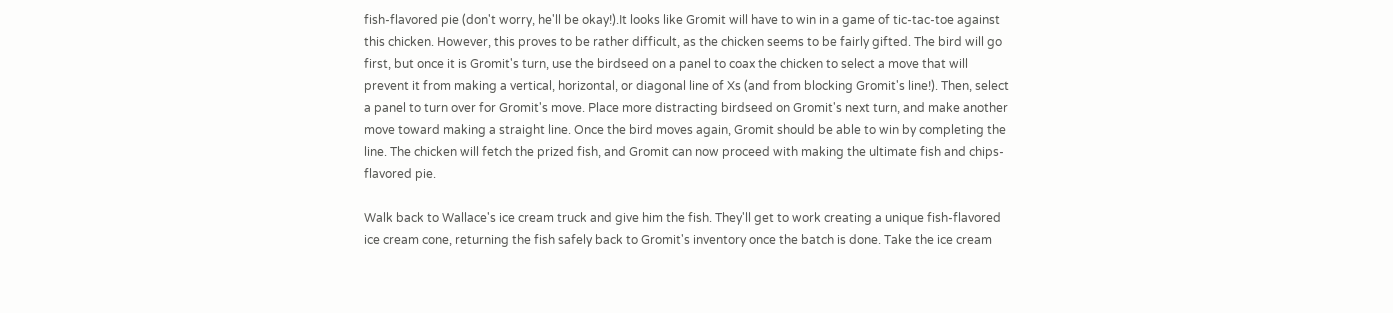fish-flavored pie (don't worry, he'll be okay!).It looks like Gromit will have to win in a game of tic-tac-toe against this chicken. However, this proves to be rather difficult, as the chicken seems to be fairly gifted. The bird will go first, but once it is Gromit's turn, use the birdseed on a panel to coax the chicken to select a move that will prevent it from making a vertical, horizontal, or diagonal line of Xs (and from blocking Gromit's line!). Then, select a panel to turn over for Gromit's move. Place more distracting birdseed on Gromit's next turn, and make another move toward making a straight line. Once the bird moves again, Gromit should be able to win by completing the line. The chicken will fetch the prized fish, and Gromit can now proceed with making the ultimate fish and chips-flavored pie.

Walk back to Wallace's ice cream truck and give him the fish. They'll get to work creating a unique fish-flavored ice cream cone, returning the fish safely back to Gromit's inventory once the batch is done. Take the ice cream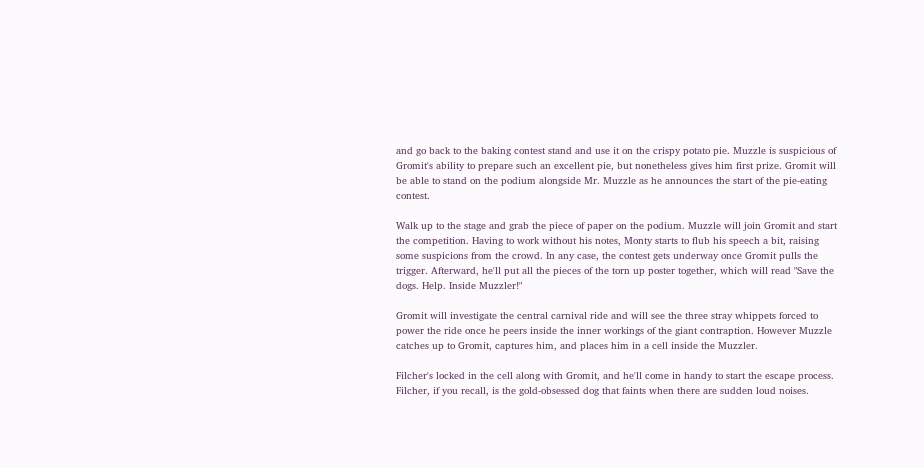and go back to the baking contest stand and use it on the crispy potato pie. Muzzle is suspicious of Gromit's ability to prepare such an excellent pie, but nonetheless gives him first prize. Gromit will be able to stand on the podium alongside Mr. Muzzle as he announces the start of the pie-eating contest.

Walk up to the stage and grab the piece of paper on the podium. Muzzle will join Gromit and start the competition. Having to work without his notes, Monty starts to flub his speech a bit, raising some suspicions from the crowd. In any case, the contest gets underway once Gromit pulls the trigger. Afterward, he'll put all the pieces of the torn up poster together, which will read "Save the dogs. Help. Inside Muzzler!"

Gromit will investigate the central carnival ride and will see the three stray whippets forced to power the ride once he peers inside the inner workings of the giant contraption. However Muzzle catches up to Gromit, captures him, and places him in a cell inside the Muzzler.

Filcher's locked in the cell along with Gromit, and he'll come in handy to start the escape process. Filcher, if you recall, is the gold-obsessed dog that faints when there are sudden loud noises.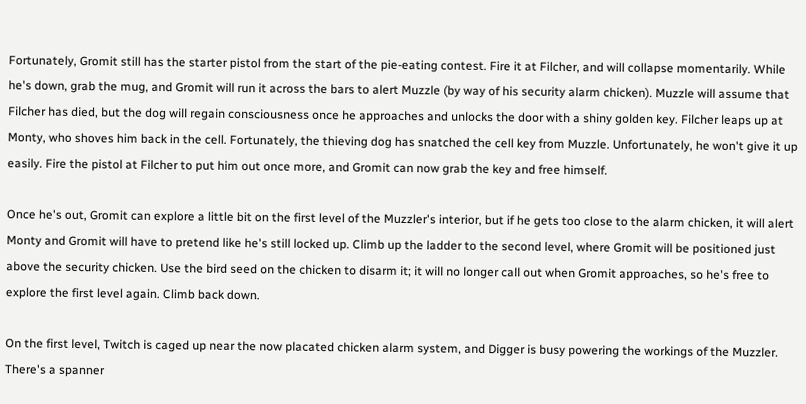Fortunately, Gromit still has the starter pistol from the start of the pie-eating contest. Fire it at Filcher, and will collapse momentarily. While he's down, grab the mug, and Gromit will run it across the bars to alert Muzzle (by way of his security alarm chicken). Muzzle will assume that Filcher has died, but the dog will regain consciousness once he approaches and unlocks the door with a shiny golden key. Filcher leaps up at Monty, who shoves him back in the cell. Fortunately, the thieving dog has snatched the cell key from Muzzle. Unfortunately, he won't give it up easily. Fire the pistol at Filcher to put him out once more, and Gromit can now grab the key and free himself.

Once he's out, Gromit can explore a little bit on the first level of the Muzzler's interior, but if he gets too close to the alarm chicken, it will alert Monty and Gromit will have to pretend like he's still locked up. Climb up the ladder to the second level, where Gromit will be positioned just above the security chicken. Use the bird seed on the chicken to disarm it; it will no longer call out when Gromit approaches, so he's free to explore the first level again. Climb back down.

On the first level, Twitch is caged up near the now placated chicken alarm system, and Digger is busy powering the workings of the Muzzler. There's a spanner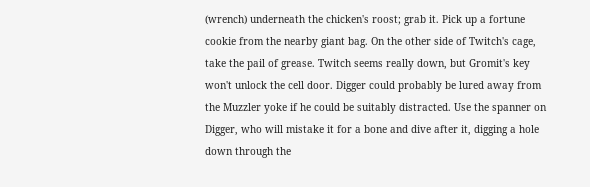(wrench) underneath the chicken's roost; grab it. Pick up a fortune cookie from the nearby giant bag. On the other side of Twitch's cage, take the pail of grease. Twitch seems really down, but Gromit's key won't unlock the cell door. Digger could probably be lured away from the Muzzler yoke if he could be suitably distracted. Use the spanner on Digger, who will mistake it for a bone and dive after it, digging a hole down through the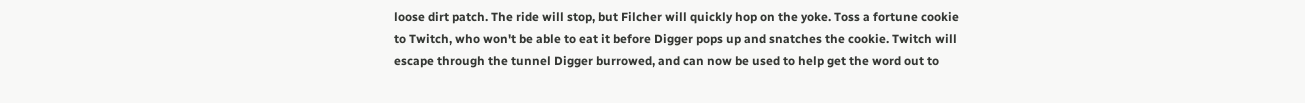loose dirt patch. The ride will stop, but Filcher will quickly hop on the yoke. Toss a fortune cookie to Twitch, who won't be able to eat it before Digger pops up and snatches the cookie. Twitch will escape through the tunnel Digger burrowed, and can now be used to help get the word out to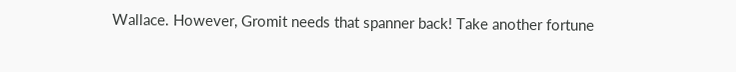Wallace. However, Gromit needs that spanner back! Take another fortune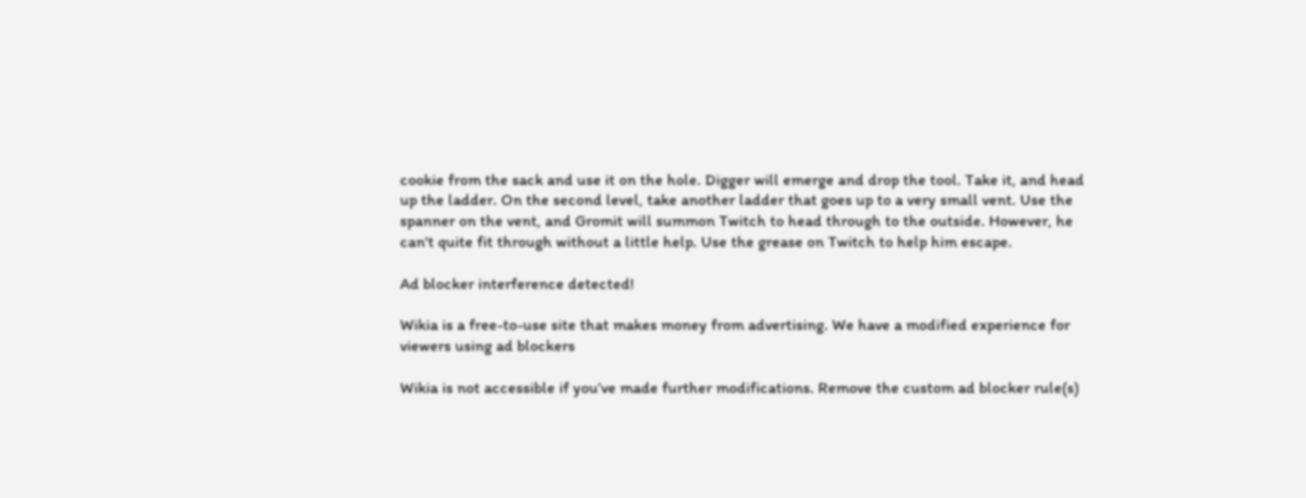cookie from the sack and use it on the hole. Digger will emerge and drop the tool. Take it, and head up the ladder. On the second level, take another ladder that goes up to a very small vent. Use the spanner on the vent, and Gromit will summon Twitch to head through to the outside. However, he can't quite fit through without a little help. Use the grease on Twitch to help him escape.

Ad blocker interference detected!

Wikia is a free-to-use site that makes money from advertising. We have a modified experience for viewers using ad blockers

Wikia is not accessible if you’ve made further modifications. Remove the custom ad blocker rule(s)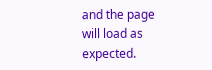and the page will load as expected.